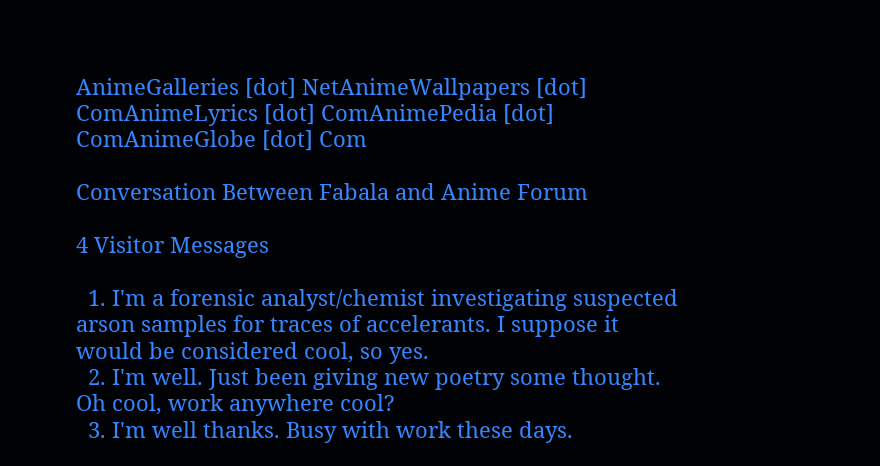AnimeGalleries [dot] NetAnimeWallpapers [dot] ComAnimeLyrics [dot] ComAnimePedia [dot] ComAnimeGlobe [dot] Com

Conversation Between Fabala and Anime Forum

4 Visitor Messages

  1. I'm a forensic analyst/chemist investigating suspected arson samples for traces of accelerants. I suppose it would be considered cool, so yes.
  2. I'm well. Just been giving new poetry some thought. Oh cool, work anywhere cool?
  3. I'm well thanks. Busy with work these days.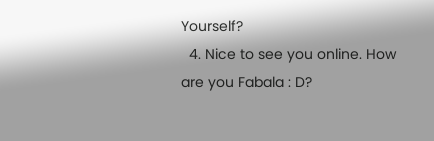Yourself?
  4. Nice to see you online. How are you Fabala : D?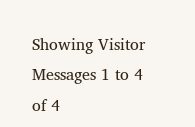Showing Visitor Messages 1 to 4 of 4